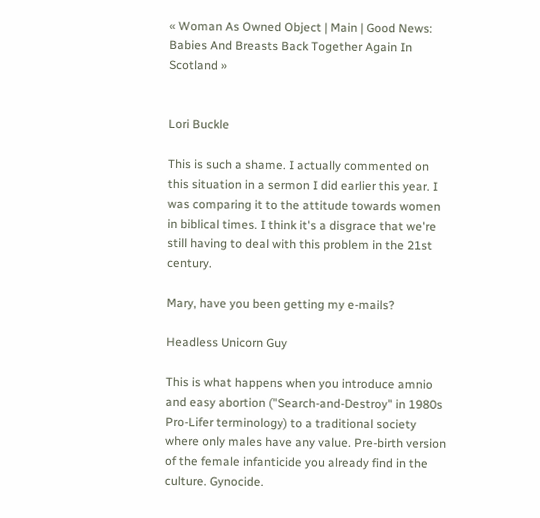« Woman As Owned Object | Main | Good News: Babies And Breasts Back Together Again In Scotland »


Lori Buckle

This is such a shame. I actually commented on this situation in a sermon I did earlier this year. I was comparing it to the attitude towards women in biblical times. I think it's a disgrace that we're still having to deal with this problem in the 21st century.

Mary, have you been getting my e-mails?

Headless Unicorn Guy

This is what happens when you introduce amnio and easy abortion ("Search-and-Destroy" in 1980s Pro-Lifer terminology) to a traditional society where only males have any value. Pre-birth version of the female infanticide you already find in the culture. Gynocide.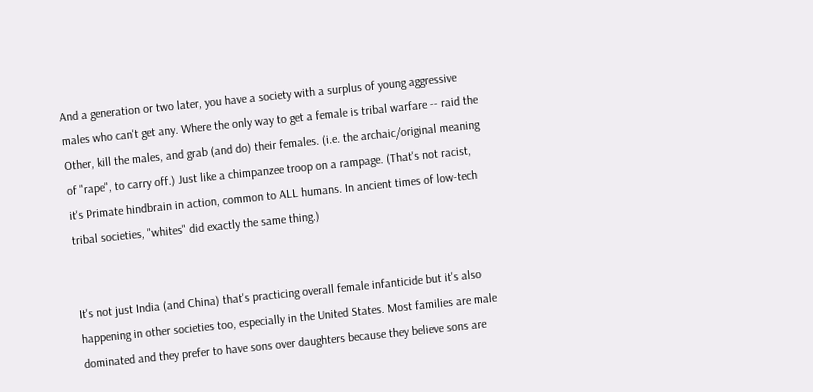And a generation or two later, you have a society with a surplus of young aggressive males who can't get any. Where the only way to get a female is tribal warfare -- raid the Other, kill the males, and grab (and do) their females. (i.e. the archaic/original meaning of "rape", to carry off.) Just like a chimpanzee troop on a rampage. (That's not racist, it's Primate hindbrain in action, common to ALL humans. In ancient times of low-tech tribal societies, "whites" did exactly the same thing.)


It's not just India (and China) that's practicing overall female infanticide but it's also happening in other societies too, especially in the United States. Most families are male dominated and they prefer to have sons over daughters because they believe sons are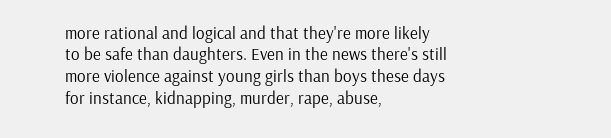more rational and logical and that they're more likely to be safe than daughters. Even in the news there's still more violence against young girls than boys these days for instance, kidnapping, murder, rape, abuse,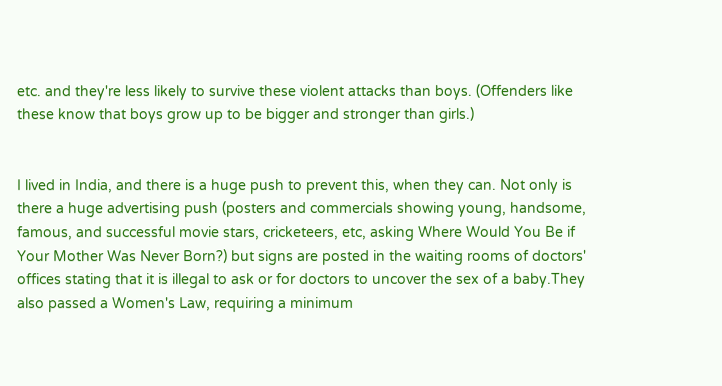etc. and they're less likely to survive these violent attacks than boys. (Offenders like these know that boys grow up to be bigger and stronger than girls.)


I lived in India, and there is a huge push to prevent this, when they can. Not only is there a huge advertising push (posters and commercials showing young, handsome, famous, and successful movie stars, cricketeers, etc, asking Where Would You Be if Your Mother Was Never Born?) but signs are posted in the waiting rooms of doctors' offices stating that it is illegal to ask or for doctors to uncover the sex of a baby.They also passed a Women's Law, requiring a minimum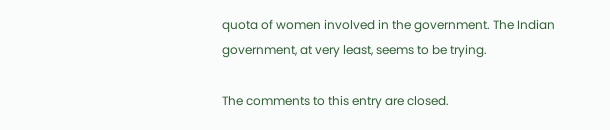quota of women involved in the government. The Indian government, at very least, seems to be trying.

The comments to this entry are closed.